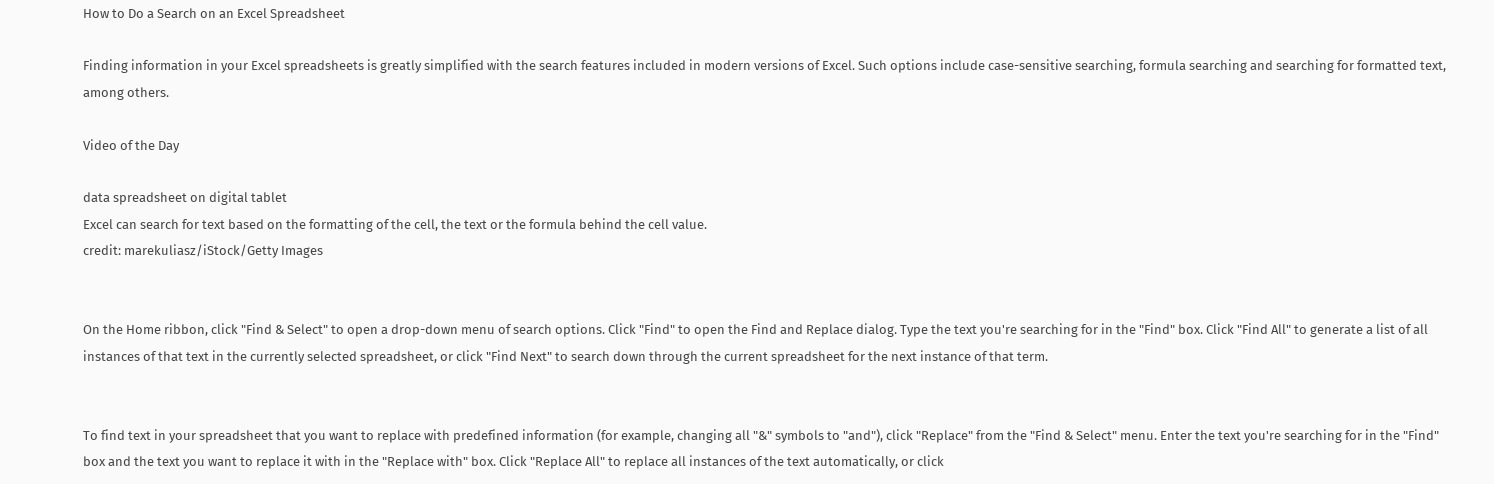How to Do a Search on an Excel Spreadsheet

Finding information in your Excel spreadsheets is greatly simplified with the search features included in modern versions of Excel. Such options include case-sensitive searching, formula searching and searching for formatted text, among others.

Video of the Day

data spreadsheet on digital tablet
Excel can search for text based on the formatting of the cell, the text or the formula behind the cell value.
credit: marekuliasz/iStock/Getty Images


On the Home ribbon, click "Find & Select" to open a drop-down menu of search options. Click "Find" to open the Find and Replace dialog. Type the text you're searching for in the "Find" box. Click "Find All" to generate a list of all instances of that text in the currently selected spreadsheet, or click "Find Next" to search down through the current spreadsheet for the next instance of that term.


To find text in your spreadsheet that you want to replace with predefined information (for example, changing all "&" symbols to "and"), click "Replace" from the "Find & Select" menu. Enter the text you're searching for in the "Find" box and the text you want to replace it with in the "Replace with" box. Click "Replace All" to replace all instances of the text automatically, or click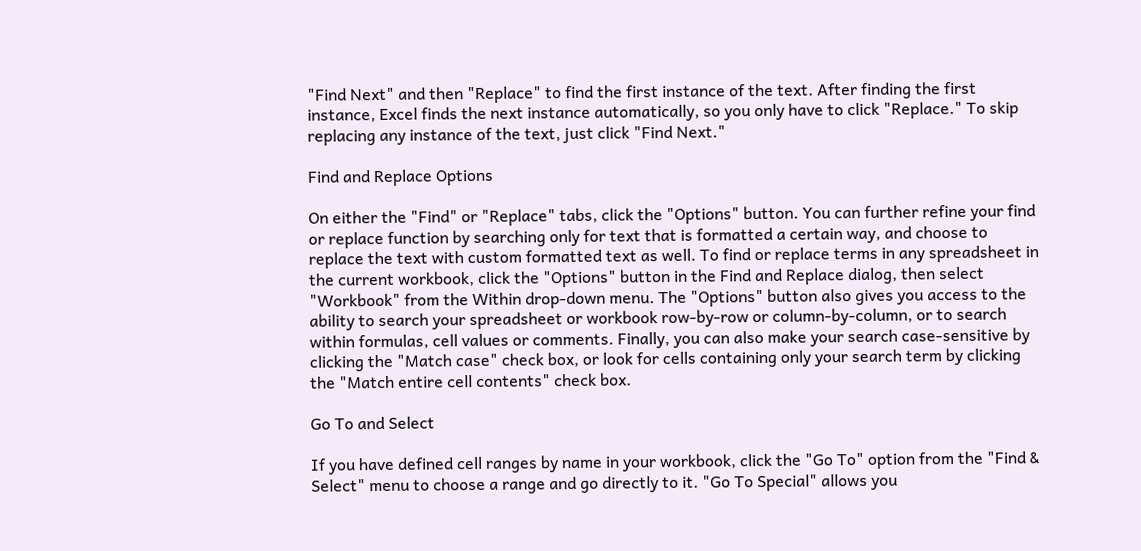"Find Next" and then "Replace" to find the first instance of the text. After finding the first instance, Excel finds the next instance automatically, so you only have to click "Replace." To skip replacing any instance of the text, just click "Find Next."

Find and Replace Options

On either the "Find" or "Replace" tabs, click the "Options" button. You can further refine your find or replace function by searching only for text that is formatted a certain way, and choose to replace the text with custom formatted text as well. To find or replace terms in any spreadsheet in the current workbook, click the "Options" button in the Find and Replace dialog, then select "Workbook" from the Within drop-down menu. The "Options" button also gives you access to the ability to search your spreadsheet or workbook row-by-row or column-by-column, or to search within formulas, cell values or comments. Finally, you can also make your search case-sensitive by clicking the "Match case" check box, or look for cells containing only your search term by clicking the "Match entire cell contents" check box.

Go To and Select

If you have defined cell ranges by name in your workbook, click the "Go To" option from the "Find & Select" menu to choose a range and go directly to it. "Go To Special" allows you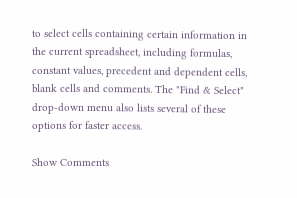to select cells containing certain information in the current spreadsheet, including formulas, constant values, precedent and dependent cells, blank cells and comments. The "Find & Select" drop-down menu also lists several of these options for faster access.

Show Comments